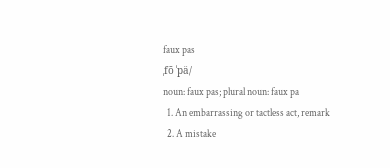faux pas
ˌfō ˈpä/
noun: faux pas; plural noun: faux pa
  1. An embarrassing or tactless act, remark
  2. A mistake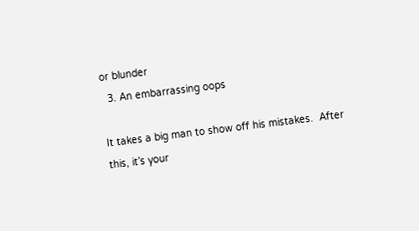or blunder
  3. An embarrassing oops

It takes a big man to show off his mistakes.  After this, it’s your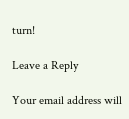turn!

Leave a Reply

Your email address will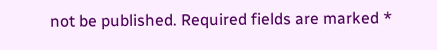not be published. Required fields are marked *